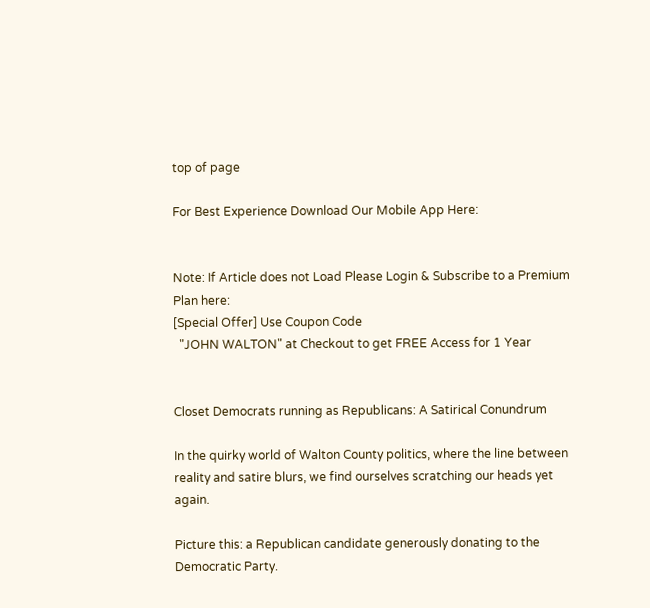top of page

For Best Experience Download Our Mobile App Here:


Note: If Article does not Load Please Login & Subscribe to a Premium Plan here:
[Special Offer] Use Coupon Code
  "JOHN WALTON" at Checkout to get FREE Access for 1 Year


Closet Democrats running as Republicans: A Satirical Conundrum

In the quirky world of Walton County politics, where the line between reality and satire blurs, we find ourselves scratching our heads yet again.

Picture this: a Republican candidate generously donating to the Democratic Party.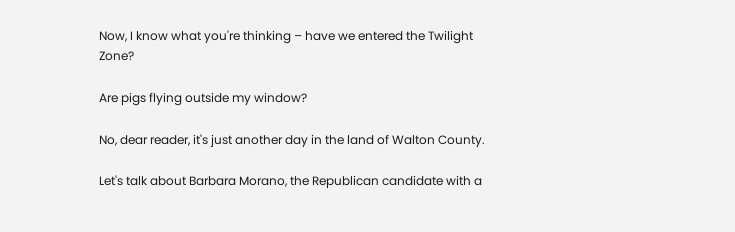Now, I know what you're thinking – have we entered the Twilight Zone?

Are pigs flying outside my window?

No, dear reader, it's just another day in the land of Walton County.

Let's talk about Barbara Morano, the Republican candidate with a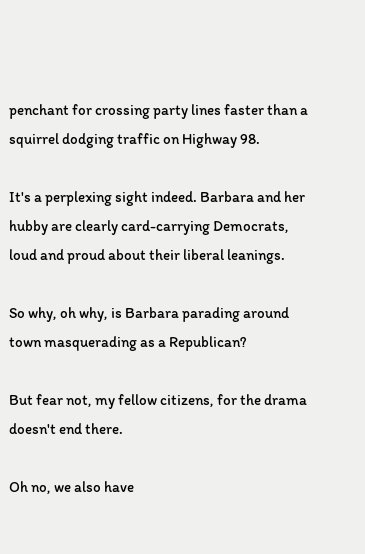penchant for crossing party lines faster than a squirrel dodging traffic on Highway 98.

It's a perplexing sight indeed. Barbara and her hubby are clearly card-carrying Democrats, loud and proud about their liberal leanings.

So why, oh why, is Barbara parading around town masquerading as a Republican?

But fear not, my fellow citizens, for the drama doesn't end there.

Oh no, we also have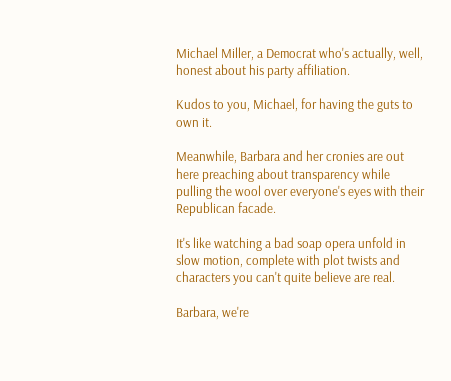Michael Miller, a Democrat who's actually, well, honest about his party affiliation.

Kudos to you, Michael, for having the guts to own it.

Meanwhile, Barbara and her cronies are out here preaching about transparency while pulling the wool over everyone's eyes with their Republican facade.

It's like watching a bad soap opera unfold in slow motion, complete with plot twists and characters you can't quite believe are real.

Barbara, we're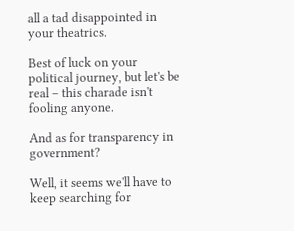all a tad disappointed in your theatrics.

Best of luck on your political journey, but let's be real – this charade isn't fooling anyone.

And as for transparency in government?

Well, it seems we'll have to keep searching for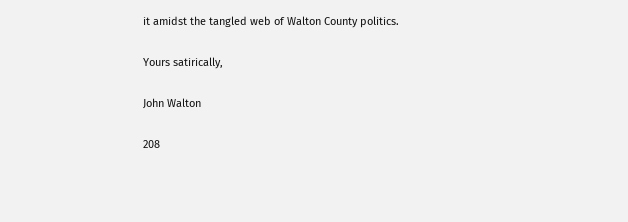it amidst the tangled web of Walton County politics.

Yours satirically,

John Walton

208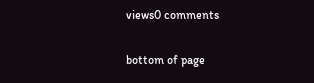views0 comments


bottom of page